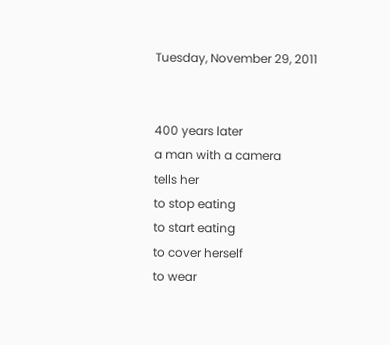Tuesday, November 29, 2011


400 years later
a man with a camera
tells her
to stop eating
to start eating
to cover herself
to wear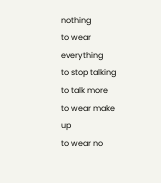nothing
to wear everything
to stop talking
to talk more
to wear make up
to wear no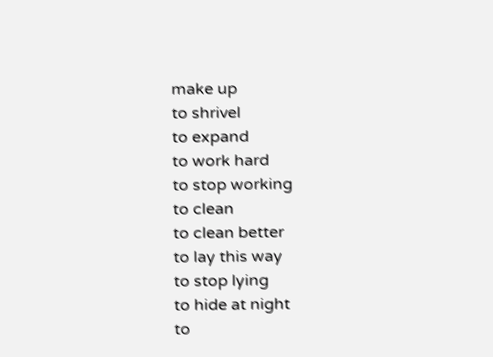make up
to shrivel
to expand
to work hard
to stop working
to clean
to clean better
to lay this way
to stop lying
to hide at night
to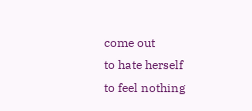come out
to hate herself
to feel nothing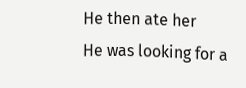He then ate her
He was looking for a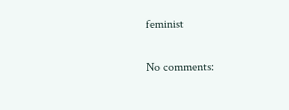feminist

No comments: